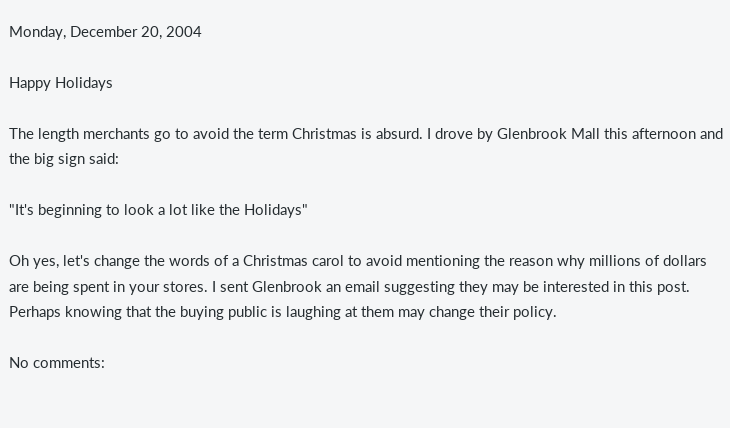Monday, December 20, 2004

Happy Holidays

The length merchants go to avoid the term Christmas is absurd. I drove by Glenbrook Mall this afternoon and the big sign said:

"It's beginning to look a lot like the Holidays"

Oh yes, let's change the words of a Christmas carol to avoid mentioning the reason why millions of dollars are being spent in your stores. I sent Glenbrook an email suggesting they may be interested in this post. Perhaps knowing that the buying public is laughing at them may change their policy.

No comments: